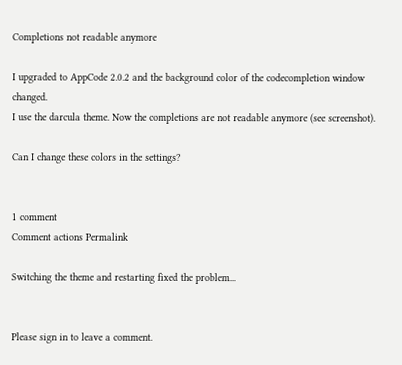Completions not readable anymore

I upgraded to AppCode 2.0.2 and the background color of the codecompletion window changed.
I use the darcula theme. Now the completions are not readable anymore (see screenshot).

Can I change these colors in the settings?


1 comment
Comment actions Permalink

Switching the theme and restarting fixed the problem...


Please sign in to leave a comment.